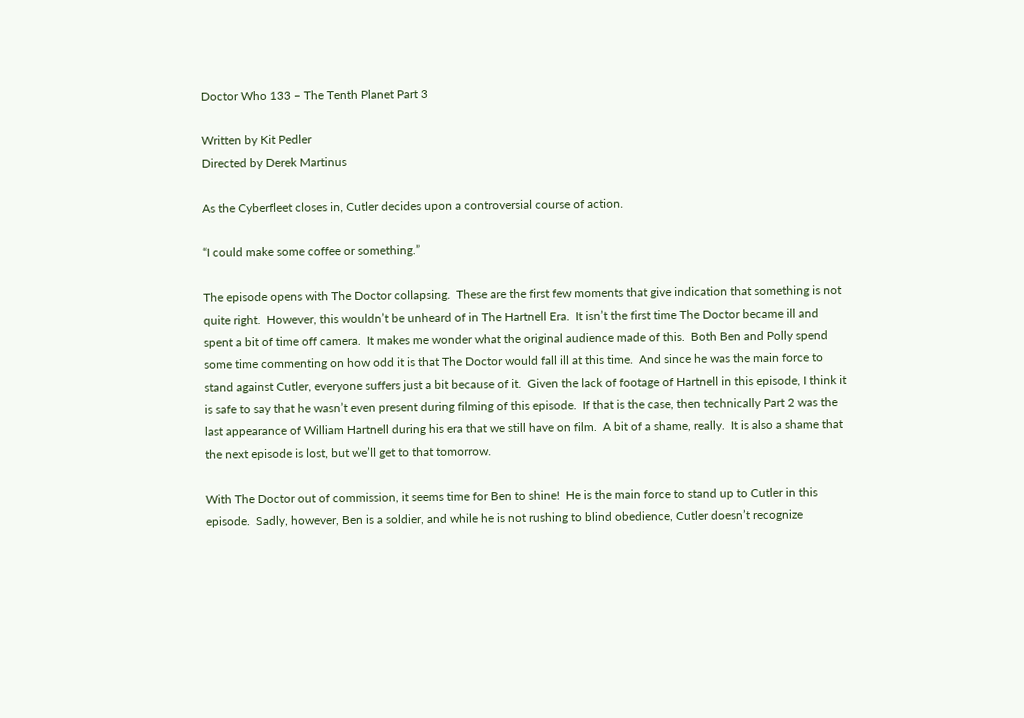Doctor Who 133 – The Tenth Planet Part 3

Written by Kit Pedler
Directed by Derek Martinus

As the Cyberfleet closes in, Cutler decides upon a controversial course of action.

“I could make some coffee or something.”

The episode opens with The Doctor collapsing.  These are the first few moments that give indication that something is not quite right.  However, this wouldn’t be unheard of in The Hartnell Era.  It isn’t the first time The Doctor became ill and spent a bit of time off camera.  It makes me wonder what the original audience made of this.  Both Ben and Polly spend some time commenting on how odd it is that The Doctor would fall ill at this time.  And since he was the main force to stand against Cutler, everyone suffers just a bit because of it.  Given the lack of footage of Hartnell in this episode, I think it is safe to say that he wasn’t even present during filming of this episode.  If that is the case, then technically Part 2 was the last appearance of William Hartnell during his era that we still have on film.  A bit of a shame, really.  It is also a shame that the next episode is lost, but we’ll get to that tomorrow.

With The Doctor out of commission, it seems time for Ben to shine!  He is the main force to stand up to Cutler in this episode.  Sadly, however, Ben is a soldier, and while he is not rushing to blind obedience, Cutler doesn’t recognize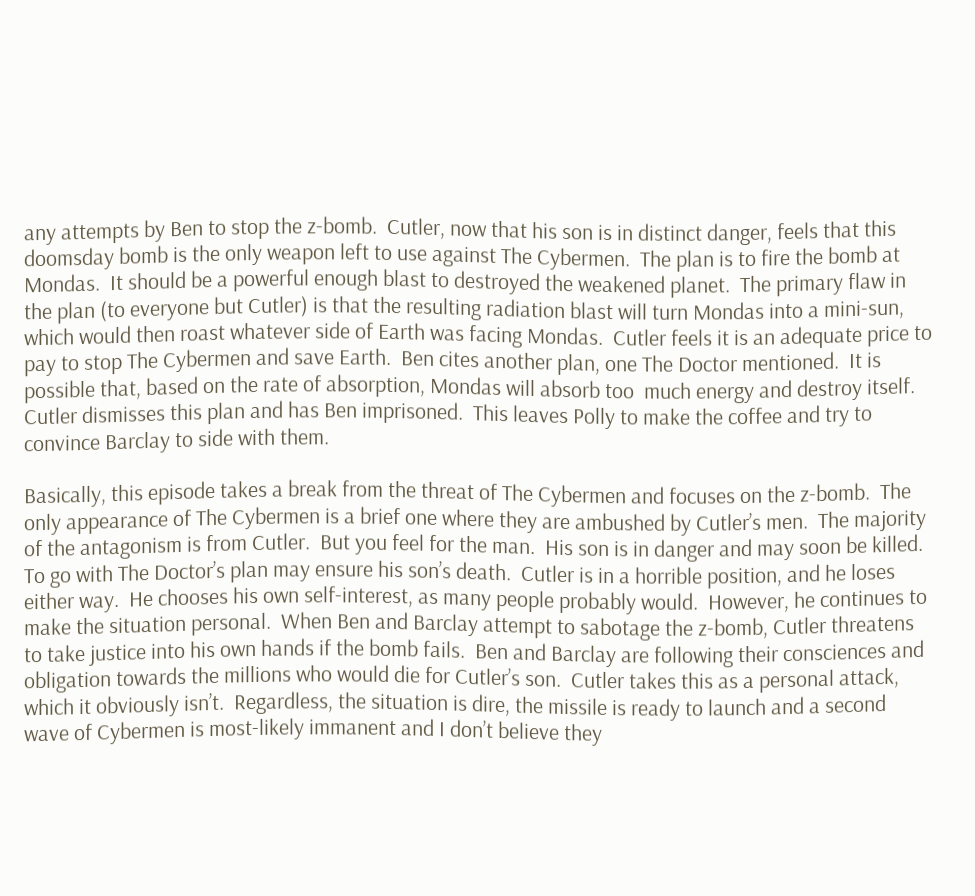any attempts by Ben to stop the z-bomb.  Cutler, now that his son is in distinct danger, feels that this doomsday bomb is the only weapon left to use against The Cybermen.  The plan is to fire the bomb at Mondas.  It should be a powerful enough blast to destroyed the weakened planet.  The primary flaw in the plan (to everyone but Cutler) is that the resulting radiation blast will turn Mondas into a mini-sun, which would then roast whatever side of Earth was facing Mondas.  Cutler feels it is an adequate price to pay to stop The Cybermen and save Earth.  Ben cites another plan, one The Doctor mentioned.  It is possible that, based on the rate of absorption, Mondas will absorb too  much energy and destroy itself.  Cutler dismisses this plan and has Ben imprisoned.  This leaves Polly to make the coffee and try to convince Barclay to side with them.

Basically, this episode takes a break from the threat of The Cybermen and focuses on the z-bomb.  The only appearance of The Cybermen is a brief one where they are ambushed by Cutler’s men.  The majority of the antagonism is from Cutler.  But you feel for the man.  His son is in danger and may soon be killed.  To go with The Doctor’s plan may ensure his son’s death.  Cutler is in a horrible position, and he loses either way.  He chooses his own self-interest, as many people probably would.  However, he continues to make the situation personal.  When Ben and Barclay attempt to sabotage the z-bomb, Cutler threatens to take justice into his own hands if the bomb fails.  Ben and Barclay are following their consciences and obligation towards the millions who would die for Cutler’s son.  Cutler takes this as a personal attack, which it obviously isn’t.  Regardless, the situation is dire, the missile is ready to launch and a second wave of Cybermen is most-likely immanent and I don’t believe they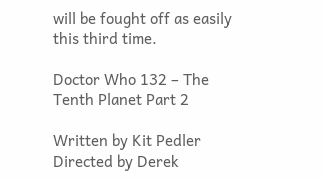will be fought off as easily this third time.

Doctor Who 132 – The Tenth Planet Part 2

Written by Kit Pedler
Directed by Derek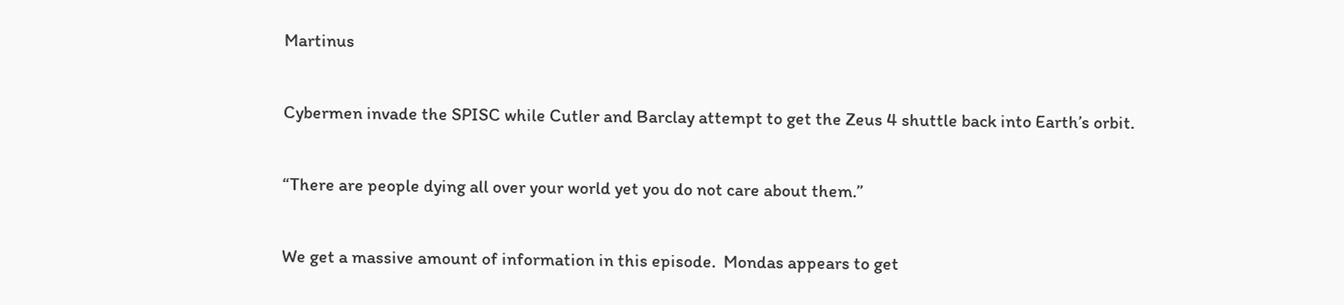Martinus

Cybermen invade the SPISC while Cutler and Barclay attempt to get the Zeus 4 shuttle back into Earth’s orbit.

“There are people dying all over your world yet you do not care about them.”

We get a massive amount of information in this episode.  Mondas appears to get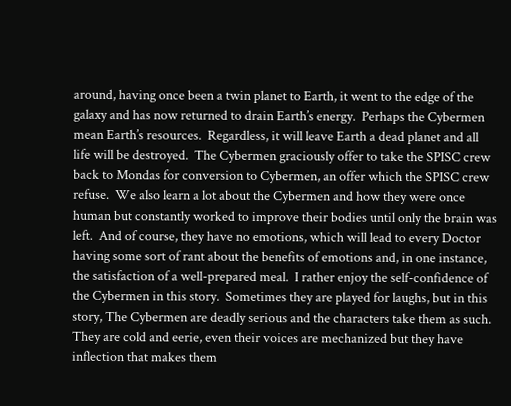around, having once been a twin planet to Earth, it went to the edge of the galaxy and has now returned to drain Earth’s energy.  Perhaps the Cybermen mean Earth’s resources.  Regardless, it will leave Earth a dead planet and all life will be destroyed.  The Cybermen graciously offer to take the SPISC crew back to Mondas for conversion to Cybermen, an offer which the SPISC crew refuse.  We also learn a lot about the Cybermen and how they were once human but constantly worked to improve their bodies until only the brain was left.  And of course, they have no emotions, which will lead to every Doctor having some sort of rant about the benefits of emotions and, in one instance, the satisfaction of a well-prepared meal.  I rather enjoy the self-confidence of the Cybermen in this story.  Sometimes they are played for laughs, but in this story, The Cybermen are deadly serious and the characters take them as such.  They are cold and eerie, even their voices are mechanized but they have inflection that makes them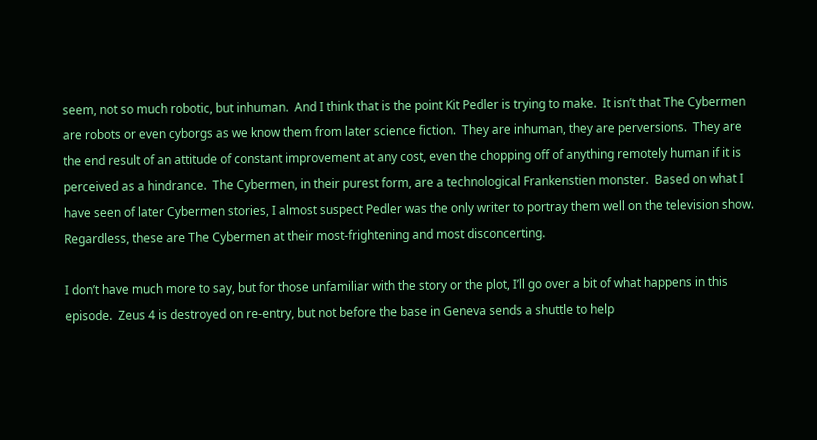seem, not so much robotic, but inhuman.  And I think that is the point Kit Pedler is trying to make.  It isn’t that The Cybermen are robots or even cyborgs as we know them from later science fiction.  They are inhuman, they are perversions.  They are the end result of an attitude of constant improvement at any cost, even the chopping off of anything remotely human if it is perceived as a hindrance.  The Cybermen, in their purest form, are a technological Frankenstien monster.  Based on what I have seen of later Cybermen stories, I almost suspect Pedler was the only writer to portray them well on the television show.  Regardless, these are The Cybermen at their most-frightening and most disconcerting.

I don’t have much more to say, but for those unfamiliar with the story or the plot, I’ll go over a bit of what happens in this episode.  Zeus 4 is destroyed on re-entry, but not before the base in Geneva sends a shuttle to help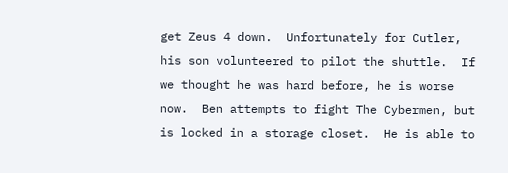get Zeus 4 down.  Unfortunately for Cutler, his son volunteered to pilot the shuttle.  If we thought he was hard before, he is worse now.  Ben attempts to fight The Cybermen, but is locked in a storage closet.  He is able to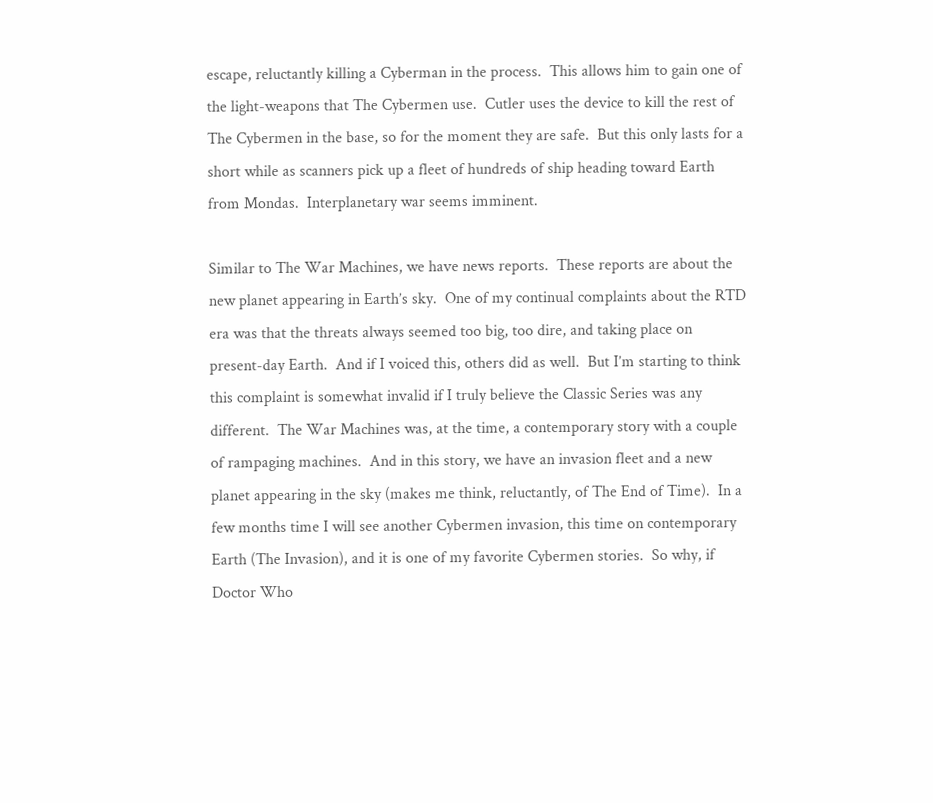escape, reluctantly killing a Cyberman in the process.  This allows him to gain one of the light-weapons that The Cybermen use.  Cutler uses the device to kill the rest of The Cybermen in the base, so for the moment they are safe.  But this only lasts for a short while as scanners pick up a fleet of hundreds of ship heading toward Earth from Mondas.  Interplanetary war seems imminent.

Similar to The War Machines, we have news reports.  These reports are about the new planet appearing in Earth’s sky.  One of my continual complaints about the RTD era was that the threats always seemed too big, too dire, and taking place on present-day Earth.  And if I voiced this, others did as well.  But I’m starting to think this complaint is somewhat invalid if I truly believe the Classic Series was any different.  The War Machines was, at the time, a contemporary story with a couple of rampaging machines.  And in this story, we have an invasion fleet and a new planet appearing in the sky (makes me think, reluctantly, of The End of Time).  In a few months time I will see another Cybermen invasion, this time on contemporary Earth (The Invasion), and it is one of my favorite Cybermen stories.  So why, if Doctor Who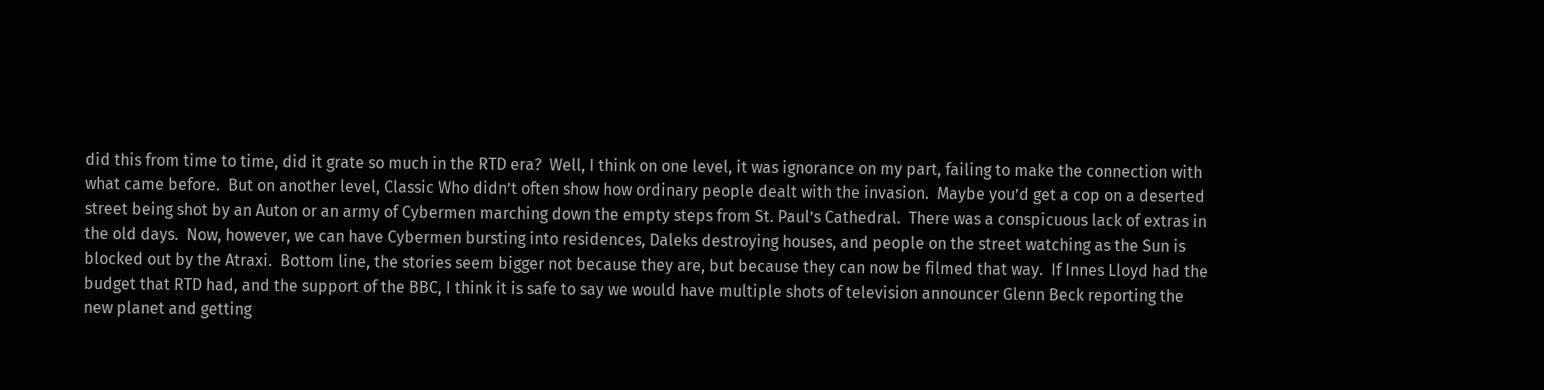did this from time to time, did it grate so much in the RTD era?  Well, I think on one level, it was ignorance on my part, failing to make the connection with what came before.  But on another level, Classic Who didn’t often show how ordinary people dealt with the invasion.  Maybe you’d get a cop on a deserted street being shot by an Auton or an army of Cybermen marching down the empty steps from St. Paul’s Cathedral.  There was a conspicuous lack of extras in the old days.  Now, however, we can have Cybermen bursting into residences, Daleks destroying houses, and people on the street watching as the Sun is blocked out by the Atraxi.  Bottom line, the stories seem bigger not because they are, but because they can now be filmed that way.  If Innes Lloyd had the budget that RTD had, and the support of the BBC, I think it is safe to say we would have multiple shots of television announcer Glenn Beck reporting the new planet and getting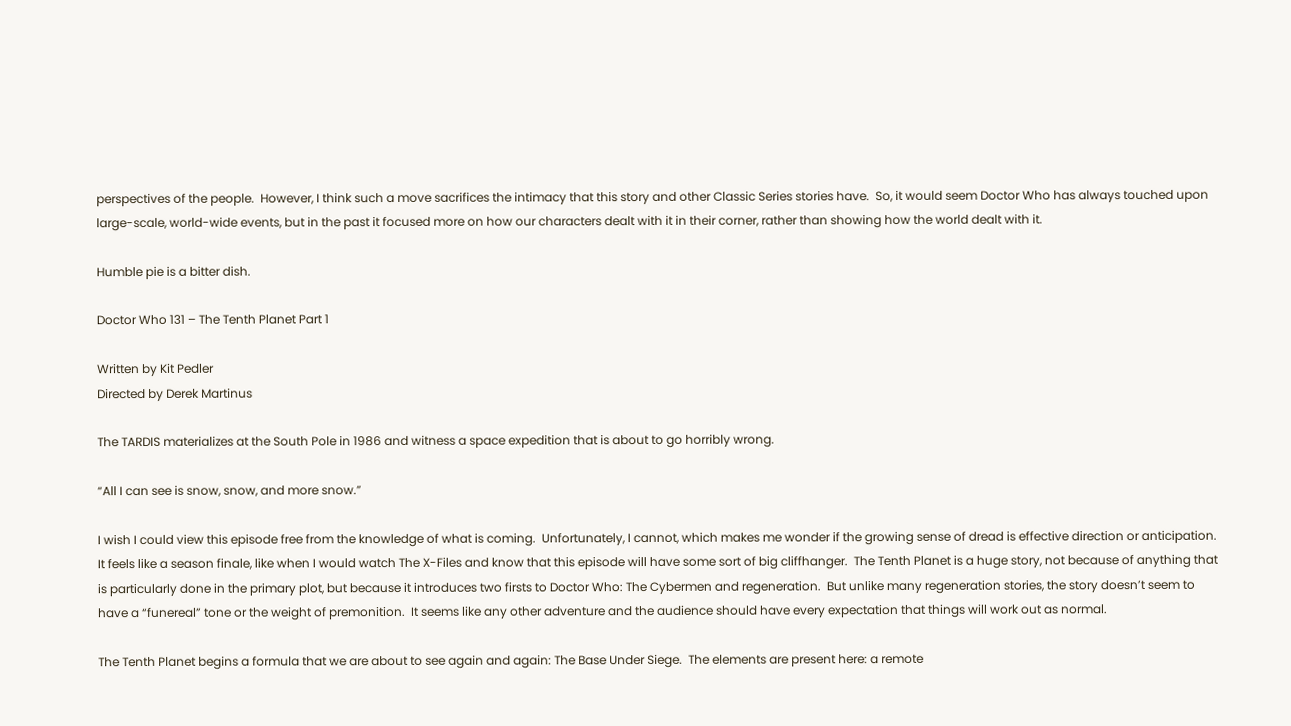perspectives of the people.  However, I think such a move sacrifices the intimacy that this story and other Classic Series stories have.  So, it would seem Doctor Who has always touched upon large-scale, world-wide events, but in the past it focused more on how our characters dealt with it in their corner, rather than showing how the world dealt with it.

Humble pie is a bitter dish.

Doctor Who 131 – The Tenth Planet Part 1

Written by Kit Pedler
Directed by Derek Martinus

The TARDIS materializes at the South Pole in 1986 and witness a space expedition that is about to go horribly wrong.

“All I can see is snow, snow, and more snow.”

I wish I could view this episode free from the knowledge of what is coming.  Unfortunately, I cannot, which makes me wonder if the growing sense of dread is effective direction or anticipation.  It feels like a season finale, like when I would watch The X-Files and know that this episode will have some sort of big cliffhanger.  The Tenth Planet is a huge story, not because of anything that is particularly done in the primary plot, but because it introduces two firsts to Doctor Who: The Cybermen and regeneration.  But unlike many regeneration stories, the story doesn’t seem to have a “funereal” tone or the weight of premonition.  It seems like any other adventure and the audience should have every expectation that things will work out as normal.

The Tenth Planet begins a formula that we are about to see again and again: The Base Under Siege.  The elements are present here: a remote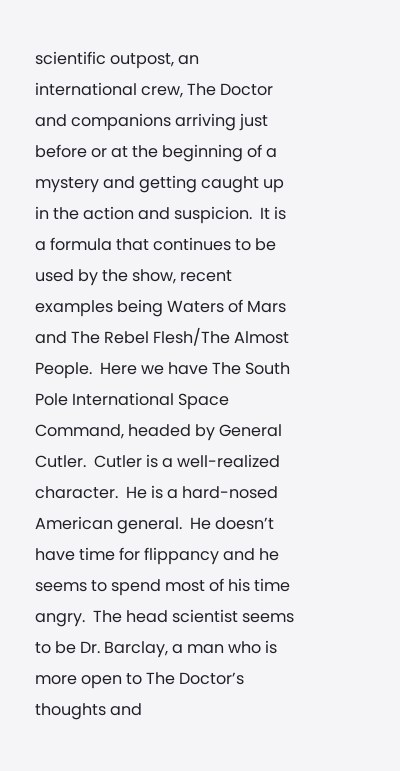scientific outpost, an international crew, The Doctor and companions arriving just before or at the beginning of a mystery and getting caught up in the action and suspicion.  It is a formula that continues to be used by the show, recent examples being Waters of Mars and The Rebel Flesh/The Almost People.  Here we have The South Pole International Space Command, headed by General Cutler.  Cutler is a well-realized character.  He is a hard-nosed American general.  He doesn’t have time for flippancy and he seems to spend most of his time angry.  The head scientist seems to be Dr. Barclay, a man who is more open to The Doctor’s thoughts and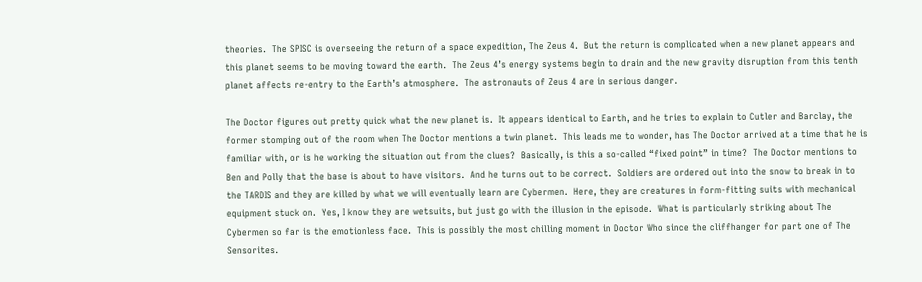theories.  The SPISC is overseeing the return of a space expedition, The Zeus 4.  But the return is complicated when a new planet appears and this planet seems to be moving toward the earth.  The Zeus 4’s energy systems begin to drain and the new gravity disruption from this tenth planet affects re-entry to the Earth’s atmosphere.  The astronauts of Zeus 4 are in serious danger.

The Doctor figures out pretty quick what the new planet is.  It appears identical to Earth, and he tries to explain to Cutler and Barclay, the former stomping out of the room when The Doctor mentions a twin planet.  This leads me to wonder, has The Doctor arrived at a time that he is familiar with, or is he working the situation out from the clues?  Basically, is this a so-called “fixed point” in time?  The Doctor mentions to Ben and Polly that the base is about to have visitors.  And he turns out to be correct.  Soldiers are ordered out into the snow to break in to the TARDIS and they are killed by what we will eventually learn are Cybermen.  Here, they are creatures in form-fitting suits with mechanical equipment stuck on.  Yes, I know they are wetsuits, but just go with the illusion in the episode.  What is particularly striking about The Cybermen so far is the emotionless face.  This is possibly the most chilling moment in Doctor Who since the cliffhanger for part one of The Sensorites.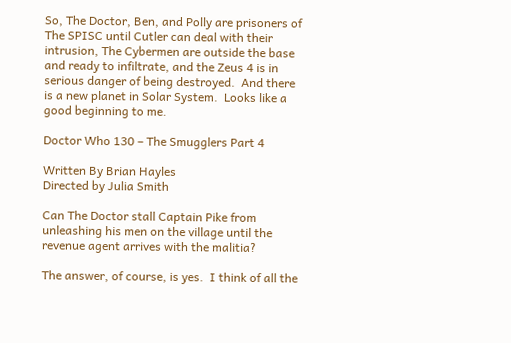So, The Doctor, Ben, and Polly are prisoners of The SPISC until Cutler can deal with their intrusion, The Cybermen are outside the base and ready to infiltrate, and the Zeus 4 is in serious danger of being destroyed.  And there is a new planet in Solar System.  Looks like a good beginning to me.

Doctor Who 130 – The Smugglers Part 4

Written By Brian Hayles
Directed by Julia Smith

Can The Doctor stall Captain Pike from unleashing his men on the village until the revenue agent arrives with the malitia?

The answer, of course, is yes.  I think of all the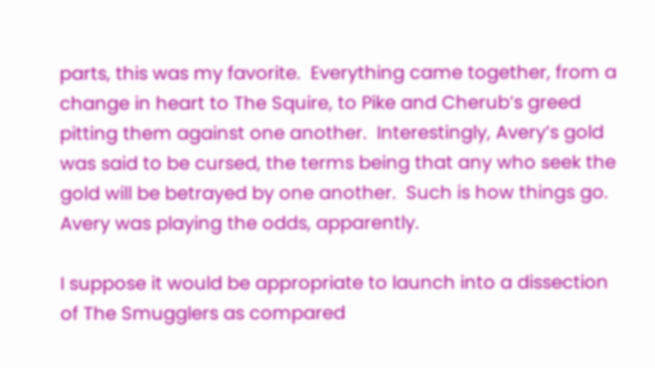parts, this was my favorite.  Everything came together, from a change in heart to The Squire, to Pike and Cherub’s greed pitting them against one another.  Interestingly, Avery’s gold was said to be cursed, the terms being that any who seek the gold will be betrayed by one another.  Such is how things go.  Avery was playing the odds, apparently.

I suppose it would be appropriate to launch into a dissection of The Smugglers as compared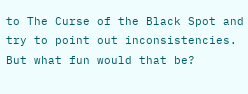to The Curse of the Black Spot and try to point out inconsistencies.  But what fun would that be?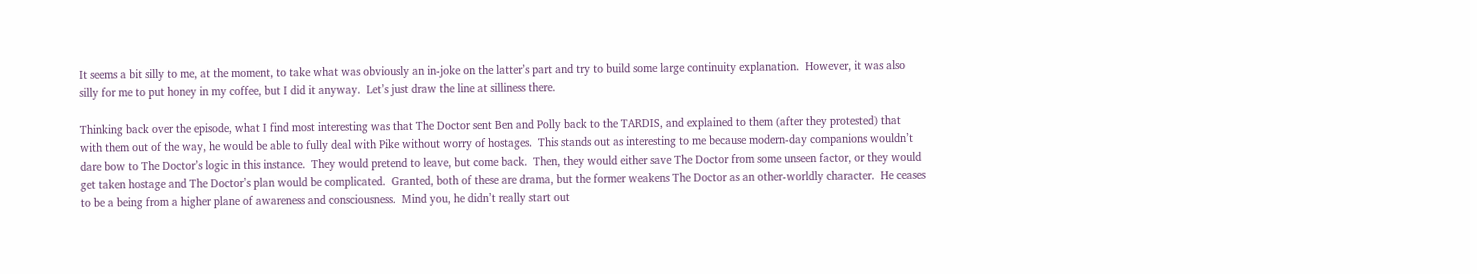It seems a bit silly to me, at the moment, to take what was obviously an in-joke on the latter’s part and try to build some large continuity explanation.  However, it was also silly for me to put honey in my coffee, but I did it anyway.  Let’s just draw the line at silliness there.

Thinking back over the episode, what I find most interesting was that The Doctor sent Ben and Polly back to the TARDIS, and explained to them (after they protested) that with them out of the way, he would be able to fully deal with Pike without worry of hostages.  This stands out as interesting to me because modern-day companions wouldn’t dare bow to The Doctor’s logic in this instance.  They would pretend to leave, but come back.  Then, they would either save The Doctor from some unseen factor, or they would get taken hostage and The Doctor’s plan would be complicated.  Granted, both of these are drama, but the former weakens The Doctor as an other-worldly character.  He ceases to be a being from a higher plane of awareness and consciousness.  Mind you, he didn’t really start out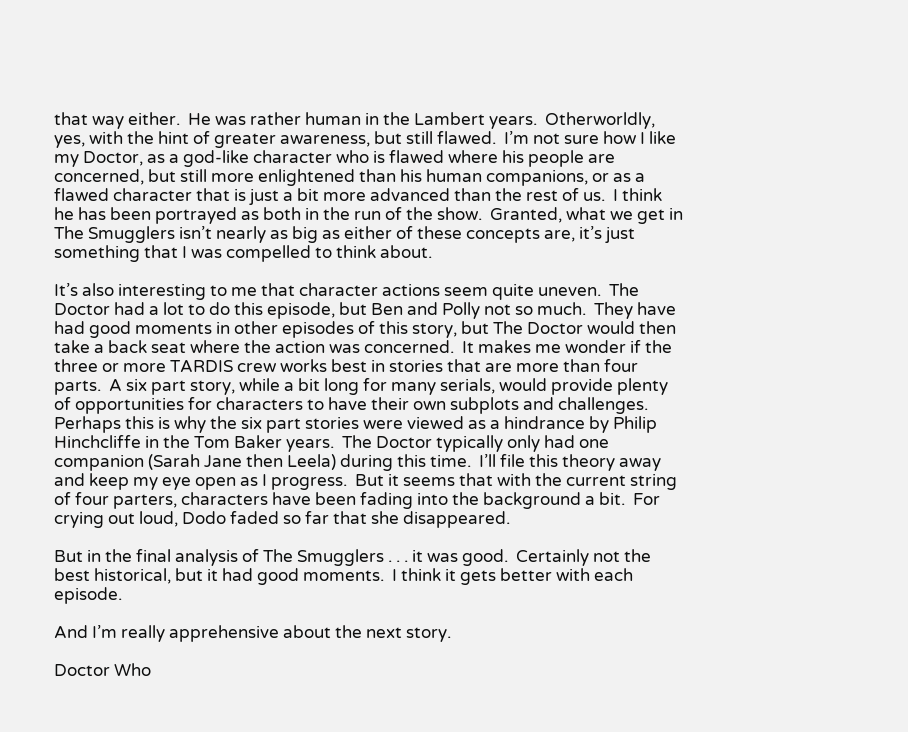that way either.  He was rather human in the Lambert years.  Otherworldly, yes, with the hint of greater awareness, but still flawed.  I’m not sure how I like my Doctor, as a god-like character who is flawed where his people are concerned, but still more enlightened than his human companions, or as a flawed character that is just a bit more advanced than the rest of us.  I think he has been portrayed as both in the run of the show.  Granted, what we get in The Smugglers isn’t nearly as big as either of these concepts are, it’s just something that I was compelled to think about.

It’s also interesting to me that character actions seem quite uneven.  The Doctor had a lot to do this episode, but Ben and Polly not so much.  They have had good moments in other episodes of this story, but The Doctor would then take a back seat where the action was concerned.  It makes me wonder if the three or more TARDIS crew works best in stories that are more than four parts.  A six part story, while a bit long for many serials, would provide plenty of opportunities for characters to have their own subplots and challenges.  Perhaps this is why the six part stories were viewed as a hindrance by Philip Hinchcliffe in the Tom Baker years.  The Doctor typically only had one companion (Sarah Jane then Leela) during this time.  I’ll file this theory away and keep my eye open as I progress.  But it seems that with the current string of four parters, characters have been fading into the background a bit.  For crying out loud, Dodo faded so far that she disappeared.

But in the final analysis of The Smugglers . . . it was good.  Certainly not the best historical, but it had good moments.  I think it gets better with each episode.

And I’m really apprehensive about the next story.

Doctor Who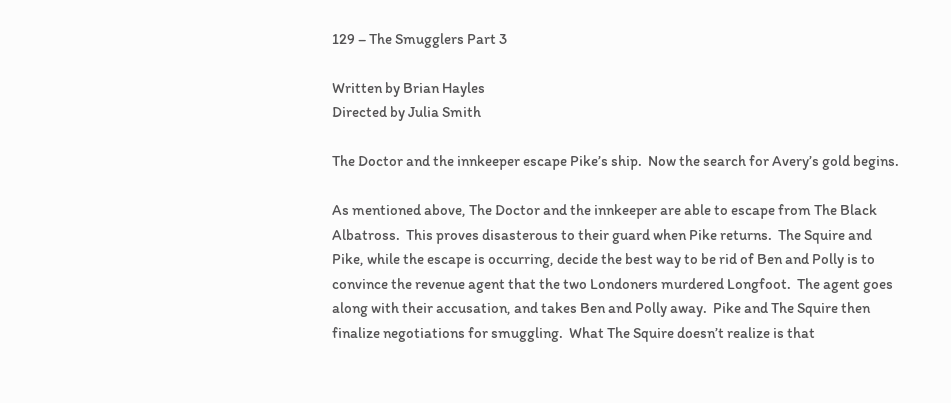129 – The Smugglers Part 3

Written by Brian Hayles
Directed by Julia Smith

The Doctor and the innkeeper escape Pike’s ship.  Now the search for Avery’s gold begins.

As mentioned above, The Doctor and the innkeeper are able to escape from The Black Albatross.  This proves disasterous to their guard when Pike returns.  The Squire and Pike, while the escape is occurring, decide the best way to be rid of Ben and Polly is to convince the revenue agent that the two Londoners murdered Longfoot.  The agent goes along with their accusation, and takes Ben and Polly away.  Pike and The Squire then finalize negotiations for smuggling.  What The Squire doesn’t realize is that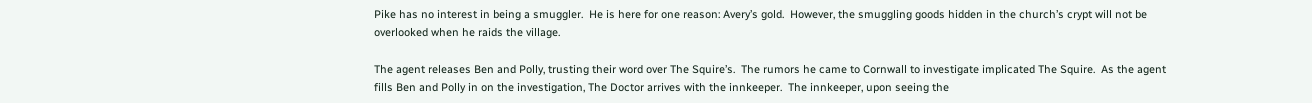Pike has no interest in being a smuggler.  He is here for one reason: Avery’s gold.  However, the smuggling goods hidden in the church’s crypt will not be overlooked when he raids the village.

The agent releases Ben and Polly, trusting their word over The Squire’s.  The rumors he came to Cornwall to investigate implicated The Squire.  As the agent fills Ben and Polly in on the investigation, The Doctor arrives with the innkeeper.  The innkeeper, upon seeing the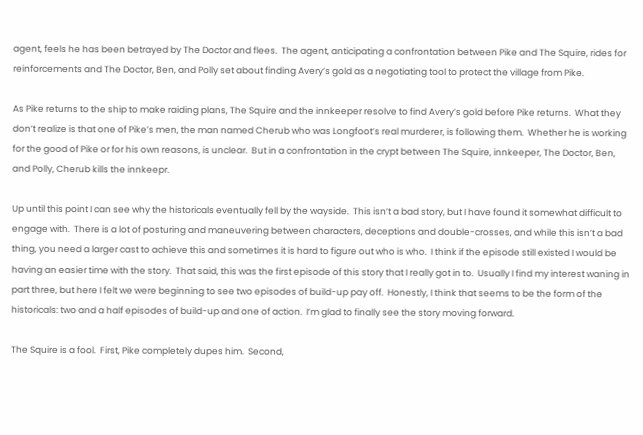agent, feels he has been betrayed by The Doctor and flees.  The agent, anticipating a confrontation between Pike and The Squire, rides for reinforcements and The Doctor, Ben, and Polly set about finding Avery’s gold as a negotiating tool to protect the village from Pike.

As Pike returns to the ship to make raiding plans, The Squire and the innkeeper resolve to find Avery’s gold before Pike returns.  What they don’t realize is that one of Pike’s men, the man named Cherub who was Longfoot’s real murderer, is following them.  Whether he is working for the good of Pike or for his own reasons, is unclear.  But in a confrontation in the crypt between The Squire, innkeeper, The Doctor, Ben, and Polly, Cherub kills the innkeepr.

Up until this point I can see why the historicals eventually fell by the wayside.  This isn’t a bad story, but I have found it somewhat difficult to engage with.  There is a lot of posturing and maneuvering between characters, deceptions and double-crosses, and while this isn’t a bad thing, you need a larger cast to achieve this and sometimes it is hard to figure out who is who.  I think if the episode still existed I would be having an easier time with the story.  That said, this was the first episode of this story that I really got in to.  Usually I find my interest waning in part three, but here I felt we were beginning to see two episodes of build-up pay off.  Honestly, I think that seems to be the form of the historicals: two and a half episodes of build-up and one of action.  I’m glad to finally see the story moving forward.

The Squire is a fool.  First, Pike completely dupes him.  Second,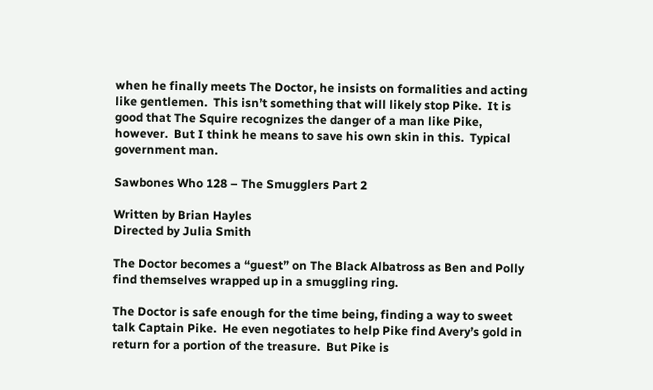when he finally meets The Doctor, he insists on formalities and acting like gentlemen.  This isn’t something that will likely stop Pike.  It is good that The Squire recognizes the danger of a man like Pike, however.  But I think he means to save his own skin in this.  Typical government man.

Sawbones Who 128 – The Smugglers Part 2

Written by Brian Hayles
Directed by Julia Smith

The Doctor becomes a “guest” on The Black Albatross as Ben and Polly find themselves wrapped up in a smuggling ring.

The Doctor is safe enough for the time being, finding a way to sweet talk Captain Pike.  He even negotiates to help Pike find Avery’s gold in return for a portion of the treasure.  But Pike is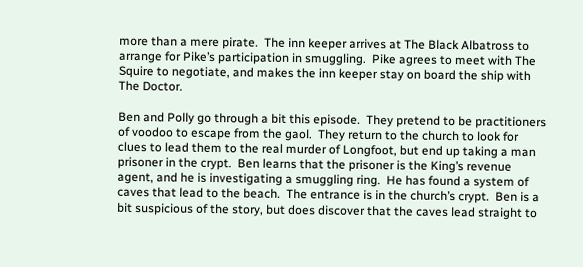more than a mere pirate.  The inn keeper arrives at The Black Albatross to arrange for Pike’s participation in smuggling.  Pike agrees to meet with The Squire to negotiate, and makes the inn keeper stay on board the ship with The Doctor.

Ben and Polly go through a bit this episode.  They pretend to be practitioners of voodoo to escape from the gaol.  They return to the church to look for clues to lead them to the real murder of Longfoot, but end up taking a man prisoner in the crypt.  Ben learns that the prisoner is the King’s revenue agent, and he is investigating a smuggling ring.  He has found a system of caves that lead to the beach.  The entrance is in the church’s crypt.  Ben is a bit suspicious of the story, but does discover that the caves lead straight to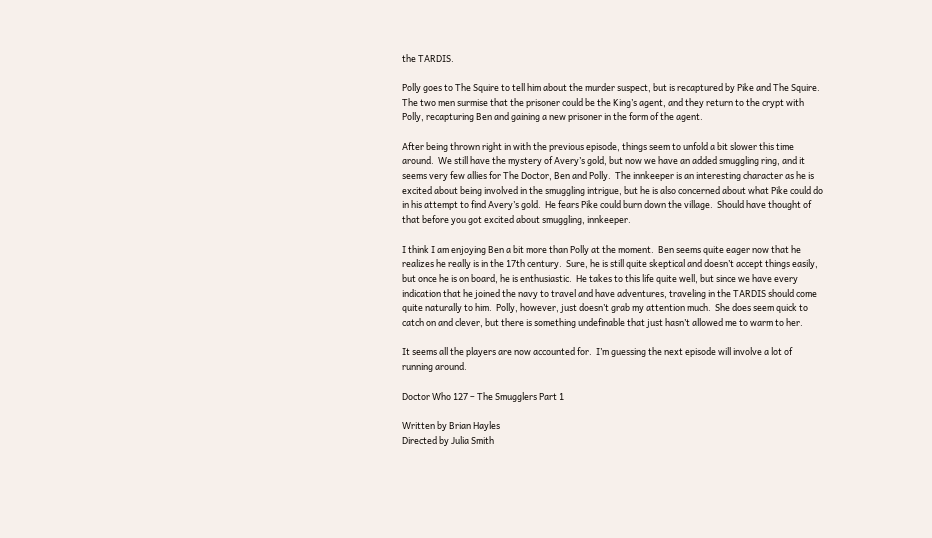the TARDIS.

Polly goes to The Squire to tell him about the murder suspect, but is recaptured by Pike and The Squire.  The two men surmise that the prisoner could be the King’s agent, and they return to the crypt with Polly, recapturing Ben and gaining a new prisoner in the form of the agent.

After being thrown right in with the previous episode, things seem to unfold a bit slower this time around.  We still have the mystery of Avery’s gold, but now we have an added smuggling ring, and it seems very few allies for The Doctor, Ben and Polly.  The innkeeper is an interesting character as he is excited about being involved in the smuggling intrigue, but he is also concerned about what Pike could do in his attempt to find Avery’s gold.  He fears Pike could burn down the village.  Should have thought of that before you got excited about smuggling, innkeeper.

I think I am enjoying Ben a bit more than Polly at the moment.  Ben seems quite eager now that he realizes he really is in the 17th century.  Sure, he is still quite skeptical and doesn’t accept things easily, but once he is on board, he is enthusiastic.  He takes to this life quite well, but since we have every indication that he joined the navy to travel and have adventures, traveling in the TARDIS should come quite naturally to him.  Polly, however, just doesn’t grab my attention much.  She does seem quick to catch on and clever, but there is something undefinable that just hasn’t allowed me to warm to her.

It seems all the players are now accounted for.  I’m guessing the next episode will involve a lot of running around.

Doctor Who 127 – The Smugglers Part 1

Written by Brian Hayles
Directed by Julia Smith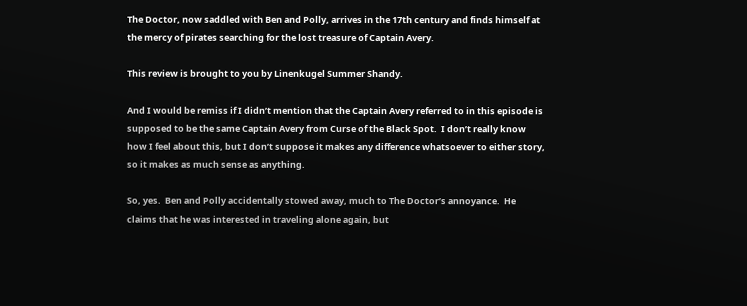The Doctor, now saddled with Ben and Polly, arrives in the 17th century and finds himself at the mercy of pirates searching for the lost treasure of Captain Avery.

This review is brought to you by Linenkugel Summer Shandy.

And I would be remiss if I didn’t mention that the Captain Avery referred to in this episode is supposed to be the same Captain Avery from Curse of the Black Spot.  I don’t really know how I feel about this, but I don’t suppose it makes any difference whatsoever to either story, so it makes as much sense as anything.

So, yes.  Ben and Polly accidentally stowed away, much to The Doctor’s annoyance.  He claims that he was interested in traveling alone again, but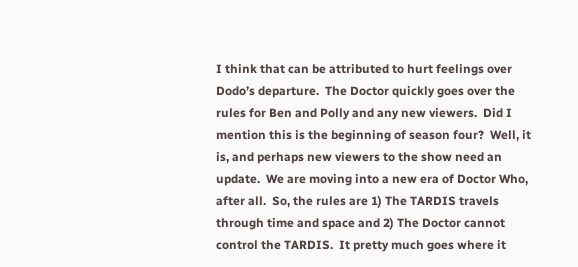I think that can be attributed to hurt feelings over Dodo’s departure.  The Doctor quickly goes over the rules for Ben and Polly and any new viewers.  Did I mention this is the beginning of season four?  Well, it is, and perhaps new viewers to the show need an update.  We are moving into a new era of Doctor Who, after all.  So, the rules are 1) The TARDIS travels through time and space and 2) The Doctor cannot control the TARDIS.  It pretty much goes where it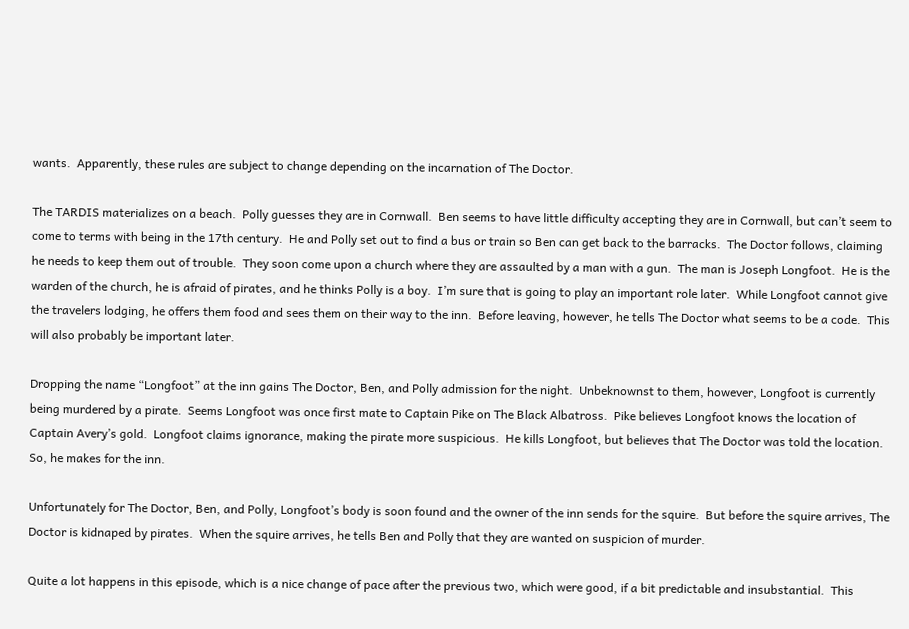wants.  Apparently, these rules are subject to change depending on the incarnation of The Doctor.

The TARDIS materializes on a beach.  Polly guesses they are in Cornwall.  Ben seems to have little difficulty accepting they are in Cornwall, but can’t seem to come to terms with being in the 17th century.  He and Polly set out to find a bus or train so Ben can get back to the barracks.  The Doctor follows, claiming he needs to keep them out of trouble.  They soon come upon a church where they are assaulted by a man with a gun.  The man is Joseph Longfoot.  He is the warden of the church, he is afraid of pirates, and he thinks Polly is a boy.  I’m sure that is going to play an important role later.  While Longfoot cannot give the travelers lodging, he offers them food and sees them on their way to the inn.  Before leaving, however, he tells The Doctor what seems to be a code.  This will also probably be important later.

Dropping the name “Longfoot” at the inn gains The Doctor, Ben, and Polly admission for the night.  Unbeknownst to them, however, Longfoot is currently being murdered by a pirate.  Seems Longfoot was once first mate to Captain Pike on The Black Albatross.  Pike believes Longfoot knows the location of Captain Avery’s gold.  Longfoot claims ignorance, making the pirate more suspicious.  He kills Longfoot, but believes that The Doctor was told the location.  So, he makes for the inn.

Unfortunately for The Doctor, Ben, and Polly, Longfoot’s body is soon found and the owner of the inn sends for the squire.  But before the squire arrives, The Doctor is kidnaped by pirates.  When the squire arrives, he tells Ben and Polly that they are wanted on suspicion of murder.

Quite a lot happens in this episode, which is a nice change of pace after the previous two, which were good, if a bit predictable and insubstantial.  This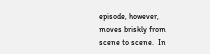episode, however, moves briskly from scene to scene.  In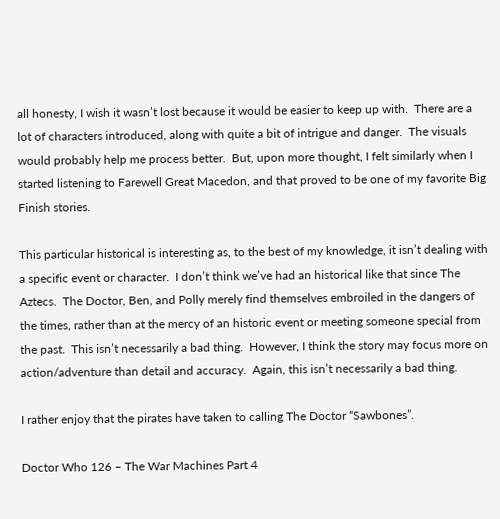all honesty, I wish it wasn’t lost because it would be easier to keep up with.  There are a lot of characters introduced, along with quite a bit of intrigue and danger.  The visuals would probably help me process better.  But, upon more thought, I felt similarly when I started listening to Farewell Great Macedon, and that proved to be one of my favorite Big Finish stories.

This particular historical is interesting as, to the best of my knowledge, it isn’t dealing with a specific event or character.  I don’t think we’ve had an historical like that since The Aztecs.  The Doctor, Ben, and Polly merely find themselves embroiled in the dangers of the times, rather than at the mercy of an historic event or meeting someone special from the past.  This isn’t necessarily a bad thing.  However, I think the story may focus more on action/adventure than detail and accuracy.  Again, this isn’t necessarily a bad thing.

I rather enjoy that the pirates have taken to calling The Doctor “Sawbones”.

Doctor Who 126 – The War Machines Part 4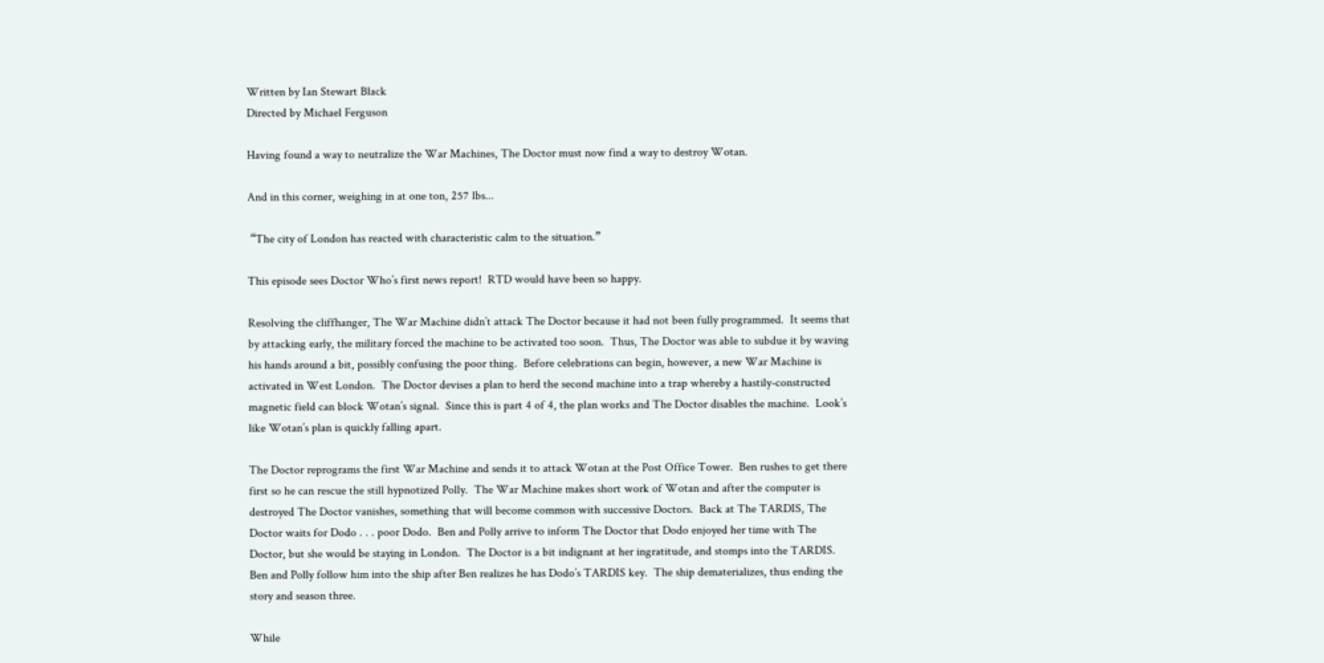Written by Ian Stewart Black
Directed by Michael Ferguson

Having found a way to neutralize the War Machines, The Doctor must now find a way to destroy Wotan.

And in this corner, weighing in at one ton, 257 lbs...

 “The city of London has reacted with characteristic calm to the situation.”

This episode sees Doctor Who’s first news report!  RTD would have been so happy.

Resolving the cliffhanger, The War Machine didn’t attack The Doctor because it had not been fully programmed.  It seems that by attacking early, the military forced the machine to be activated too soon.  Thus, The Doctor was able to subdue it by waving his hands around a bit, possibly confusing the poor thing.  Before celebrations can begin, however, a new War Machine is activated in West London.  The Doctor devises a plan to herd the second machine into a trap whereby a hastily-constructed magnetic field can block Wotan’s signal.  Since this is part 4 of 4, the plan works and The Doctor disables the machine.  Look’s like Wotan’s plan is quickly falling apart.

The Doctor reprograms the first War Machine and sends it to attack Wotan at the Post Office Tower.  Ben rushes to get there first so he can rescue the still hypnotized Polly.  The War Machine makes short work of Wotan and after the computer is destroyed The Doctor vanishes, something that will become common with successive Doctors.  Back at The TARDIS, The Doctor waits for Dodo . . . poor Dodo.  Ben and Polly arrive to inform The Doctor that Dodo enjoyed her time with The Doctor, but she would be staying in London.  The Doctor is a bit indignant at her ingratitude, and stomps into the TARDIS.  Ben and Polly follow him into the ship after Ben realizes he has Dodo’s TARDIS key.  The ship dematerializes, thus ending the story and season three.

While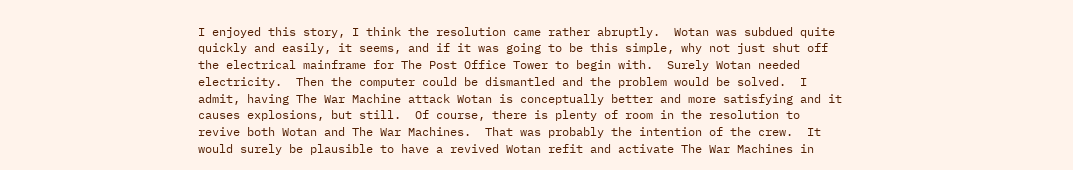I enjoyed this story, I think the resolution came rather abruptly.  Wotan was subdued quite quickly and easily, it seems, and if it was going to be this simple, why not just shut off the electrical mainframe for The Post Office Tower to begin with.  Surely Wotan needed electricity.  Then the computer could be dismantled and the problem would be solved.  I admit, having The War Machine attack Wotan is conceptually better and more satisfying and it causes explosions, but still.  Of course, there is plenty of room in the resolution to revive both Wotan and The War Machines.  That was probably the intention of the crew.  It would surely be plausible to have a revived Wotan refit and activate The War Machines in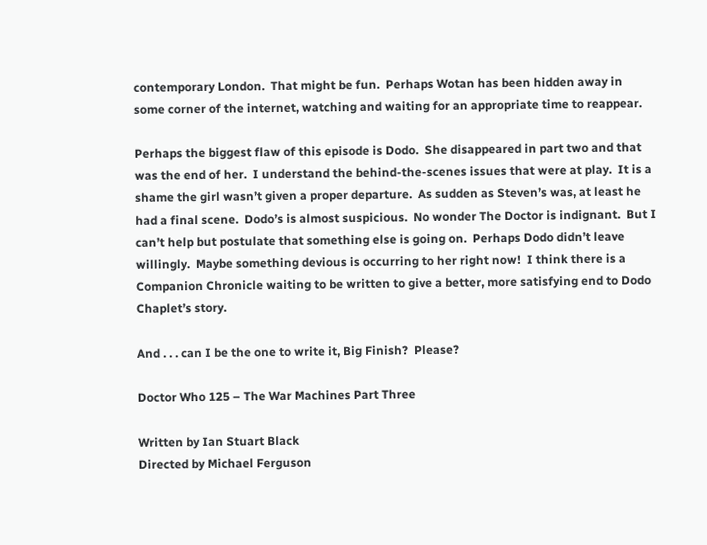contemporary London.  That might be fun.  Perhaps Wotan has been hidden away in some corner of the internet, watching and waiting for an appropriate time to reappear.

Perhaps the biggest flaw of this episode is Dodo.  She disappeared in part two and that was the end of her.  I understand the behind-the-scenes issues that were at play.  It is a shame the girl wasn’t given a proper departure.  As sudden as Steven’s was, at least he had a final scene.  Dodo’s is almost suspicious.  No wonder The Doctor is indignant.  But I can’t help but postulate that something else is going on.  Perhaps Dodo didn’t leave willingly.  Maybe something devious is occurring to her right now!  I think there is a Companion Chronicle waiting to be written to give a better, more satisfying end to Dodo Chaplet’s story.

And . . . can I be the one to write it, Big Finish?  Please?

Doctor Who 125 – The War Machines Part Three

Written by Ian Stuart Black
Directed by Michael Ferguson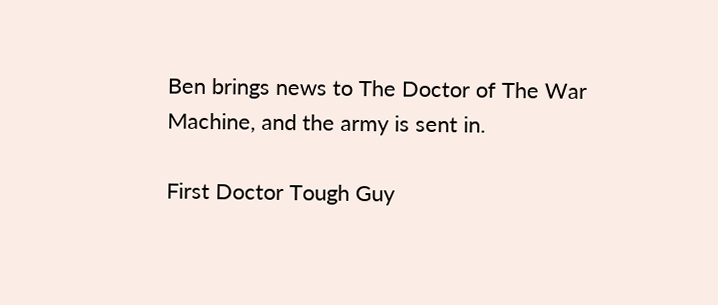Ben brings news to The Doctor of The War Machine, and the army is sent in.

First Doctor Tough Guy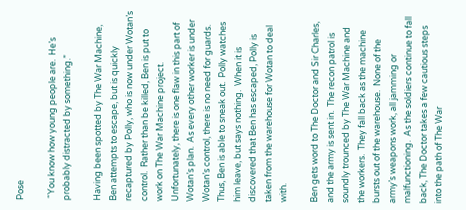Pose

 “You know how young people are.  He’s probably distracted by something.”

Having been spotted by The War Machine, Ben attempts to escape, but is quickly recaptured by Polly, who is now under Wotan’s control.  Rather than be killed, Ben is put to work on The War Machine project.  Unfortunately, there is one flaw in this part of Wotan’s plan.  As every other worker is under Wotan’s control, there is no need for guards.  Thus, Ben is able to sneak out.  Polly watches him leave, but says nothing.  When it is discovered that Ben has escaped, Polly is taken from the warehouse for Wotan to deal with.

Ben gets word to The Doctor and Sir Charles, and the army is sent in.  The recon patrol is soundly trounced by The War Machine and the workers.  They fall back as the machine bursts out of the warehouse.  None of the army’s weapons work, all jamming or malfunctioning.  As the soldiers continue to fall back, The Doctor takes a few cautious steps into the path of The War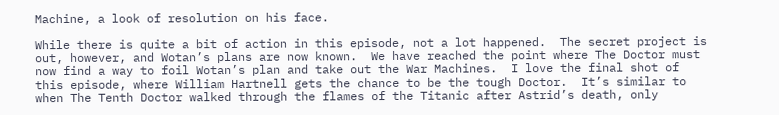Machine, a look of resolution on his face.

While there is quite a bit of action in this episode, not a lot happened.  The secret project is out, however, and Wotan’s plans are now known.  We have reached the point where The Doctor must now find a way to foil Wotan’s plan and take out the War Machines.  I love the final shot of this episode, where William Hartnell gets the chance to be the tough Doctor.  It’s similar to when The Tenth Doctor walked through the flames of the Titanic after Astrid’s death, only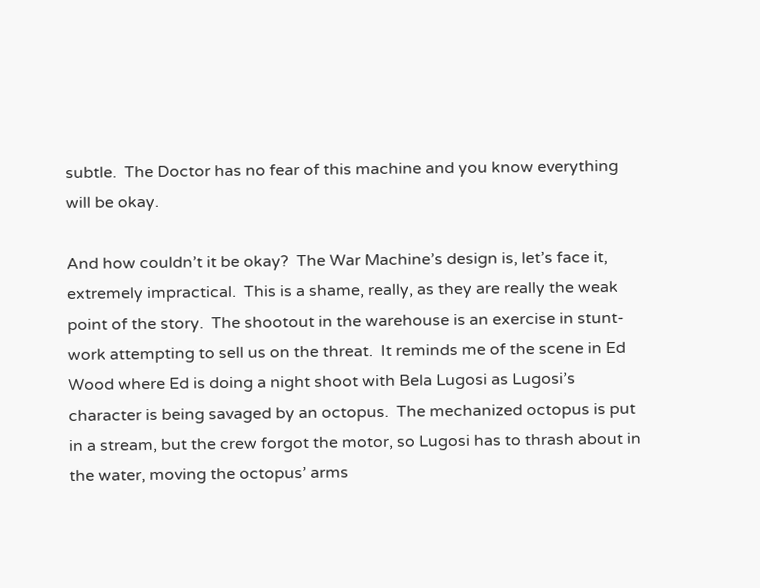subtle.  The Doctor has no fear of this machine and you know everything will be okay.

And how couldn’t it be okay?  The War Machine’s design is, let’s face it, extremely impractical.  This is a shame, really, as they are really the weak point of the story.  The shootout in the warehouse is an exercise in stunt-work attempting to sell us on the threat.  It reminds me of the scene in Ed Wood where Ed is doing a night shoot with Bela Lugosi as Lugosi’s character is being savaged by an octopus.  The mechanized octopus is put in a stream, but the crew forgot the motor, so Lugosi has to thrash about in the water, moving the octopus’ arms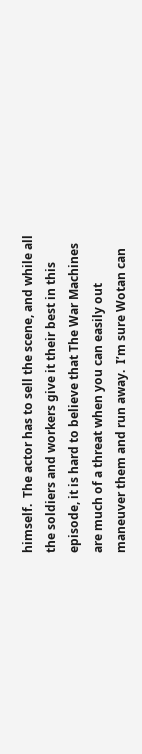himself.  The actor has to sell the scene, and while all the soldiers and workers give it their best in this episode, it is hard to believe that The War Machines are much of a threat when you can easily out maneuver them and run away.  I’m sure Wotan can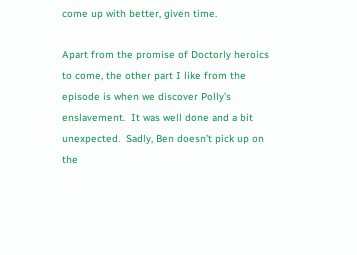come up with better, given time.

Apart from the promise of Doctorly heroics to come, the other part I like from the episode is when we discover Polly’s enslavement.  It was well done and a bit unexpected.  Sadly, Ben doesn’t pick up on the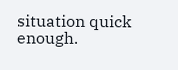situation quick enough.